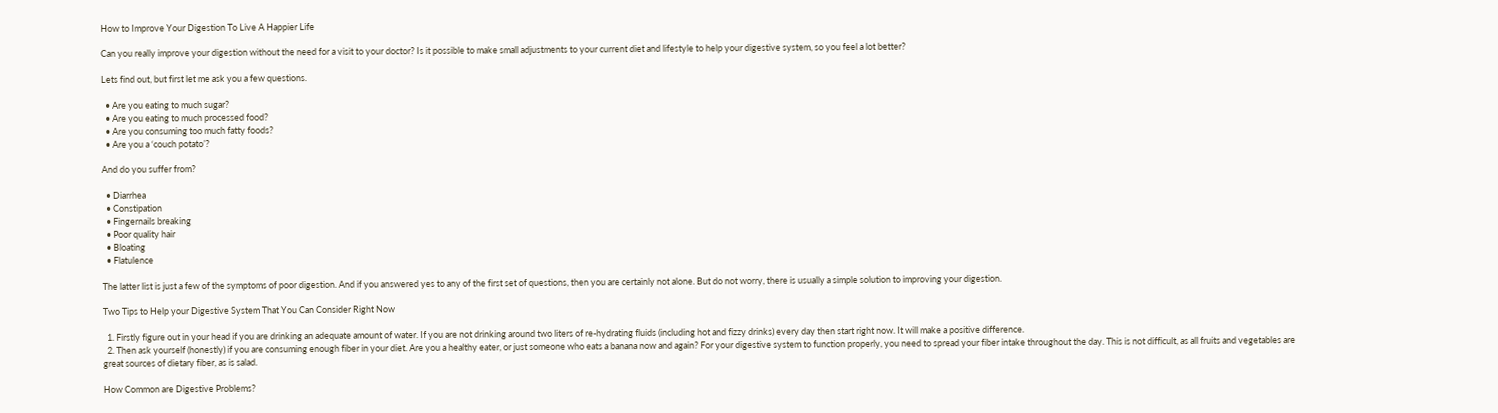How to Improve Your Digestion To Live A Happier Life

Can you really improve your digestion without the need for a visit to your doctor? Is it possible to make small adjustments to your current diet and lifestyle to help your digestive system, so you feel a lot better?

Lets find out, but first let me ask you a few questions.

  • Are you eating to much sugar?
  • Are you eating to much processed food?
  • Are you consuming too much fatty foods?
  • Are you a ‘couch potato’?

And do you suffer from?

  • Diarrhea
  • Constipation
  • Fingernails breaking
  • Poor quality hair
  • Bloating
  • Flatulence

The latter list is just a few of the symptoms of poor digestion. And if you answered yes to any of the first set of questions, then you are certainly not alone. But do not worry, there is usually a simple solution to improving your digestion.

Two Tips to Help your Digestive System That You Can Consider Right Now

  1. Firstly figure out in your head if you are drinking an adequate amount of water. If you are not drinking around two liters of re-hydrating fluids (including hot and fizzy drinks) every day then start right now. It will make a positive difference.
  2. Then ask yourself (honestly) if you are consuming enough fiber in your diet. Are you a healthy eater, or just someone who eats a banana now and again? For your digestive system to function properly, you need to spread your fiber intake throughout the day. This is not difficult, as all fruits and vegetables are great sources of dietary fiber, as is salad.

How Common are Digestive Problems?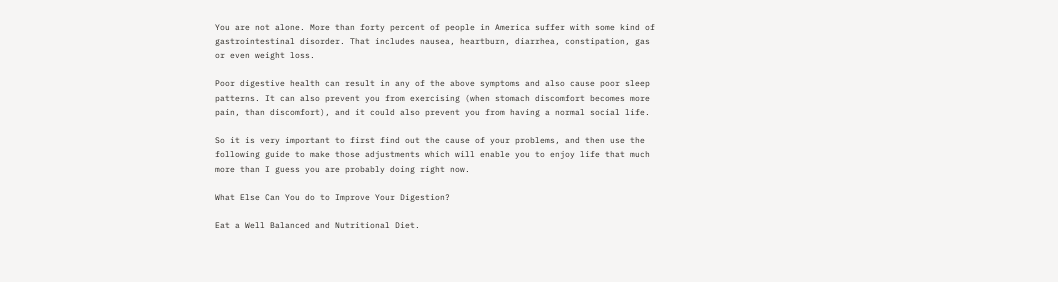You are not alone. More than forty percent of people in America suffer with some kind of gastrointestinal disorder. That includes nausea, heartburn, diarrhea, constipation, gas or even weight loss.

Poor digestive health can result in any of the above symptoms and also cause poor sleep patterns. It can also prevent you from exercising (when stomach discomfort becomes more pain, than discomfort), and it could also prevent you from having a normal social life.

So it is very important to first find out the cause of your problems, and then use the following guide to make those adjustments which will enable you to enjoy life that much more than I guess you are probably doing right now.

What Else Can You do to Improve Your Digestion?

Eat a Well Balanced and Nutritional Diet.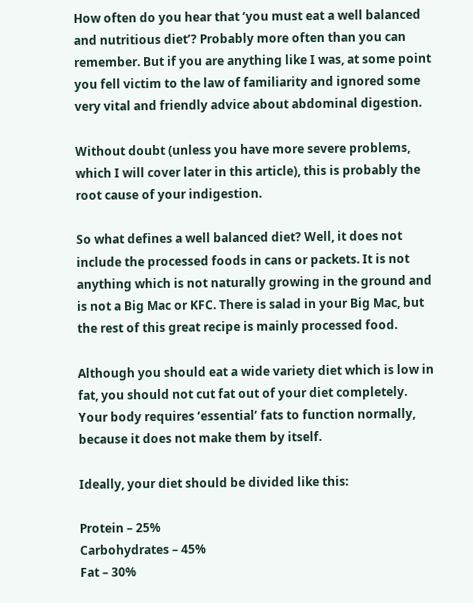How often do you hear that ‘you must eat a well balanced and nutritious diet’? Probably more often than you can remember. But if you are anything like I was, at some point you fell victim to the law of familiarity and ignored some very vital and friendly advice about abdominal digestion.

Without doubt (unless you have more severe problems, which I will cover later in this article), this is probably the root cause of your indigestion.

So what defines a well balanced diet? Well, it does not include the processed foods in cans or packets. It is not anything which is not naturally growing in the ground and is not a Big Mac or KFC. There is salad in your Big Mac, but the rest of this great recipe is mainly processed food.

Although you should eat a wide variety diet which is low in fat, you should not cut fat out of your diet completely. Your body requires ‘essential’ fats to function normally, because it does not make them by itself.

Ideally, your diet should be divided like this:

Protein – 25%
Carbohydrates – 45%
Fat – 30%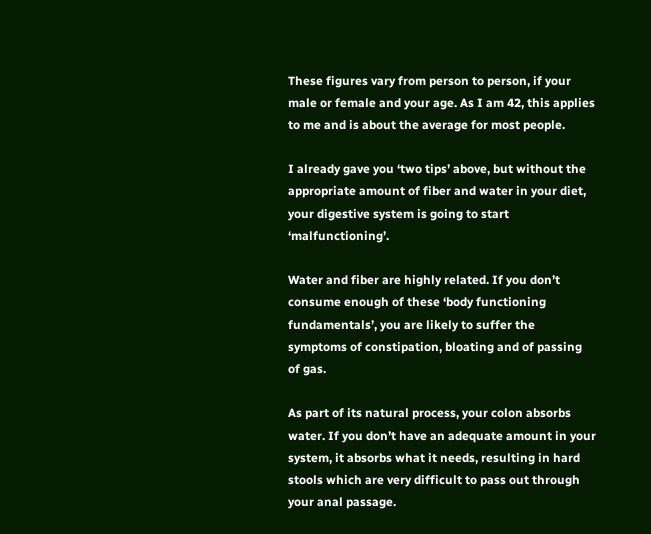These figures vary from person to person, if your male or female and your age. As I am 42, this applies to me and is about the average for most people.

I already gave you ‘two tips’ above, but without the appropriate amount of fiber and water in your diet, your digestive system is going to start ‘malfunctioning’.

Water and fiber are highly related. If you don’t consume enough of these ‘body functioning fundamentals’, you are likely to suffer the symptoms of constipation, bloating and of passing of gas.

As part of its natural process, your colon absorbs water. If you don’t have an adequate amount in your system, it absorbs what it needs, resulting in hard stools which are very difficult to pass out through your anal passage.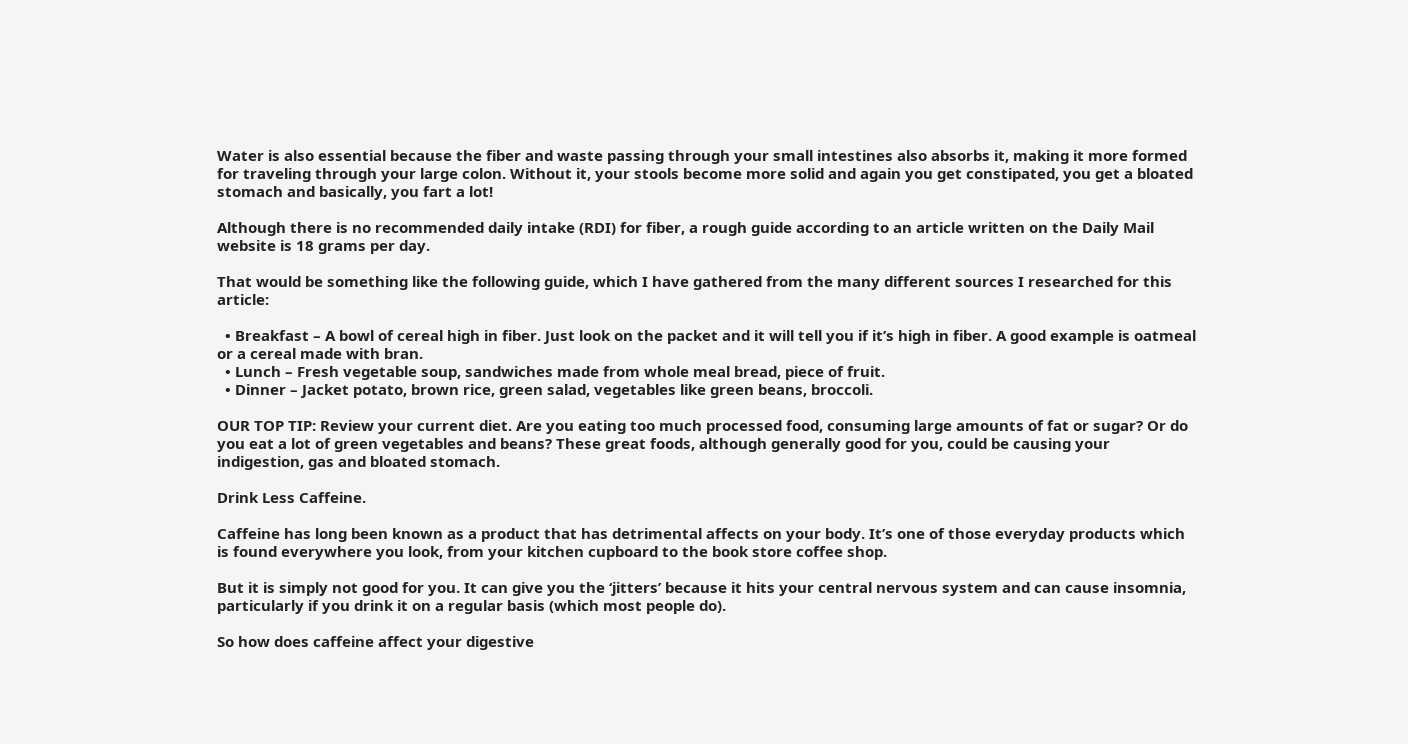Water is also essential because the fiber and waste passing through your small intestines also absorbs it, making it more formed for traveling through your large colon. Without it, your stools become more solid and again you get constipated, you get a bloated stomach and basically, you fart a lot!

Although there is no recommended daily intake (RDI) for fiber, a rough guide according to an article written on the Daily Mail website is 18 grams per day.

That would be something like the following guide, which I have gathered from the many different sources I researched for this article:

  • Breakfast – A bowl of cereal high in fiber. Just look on the packet and it will tell you if it’s high in fiber. A good example is oatmeal or a cereal made with bran.
  • Lunch – Fresh vegetable soup, sandwiches made from whole meal bread, piece of fruit.
  • Dinner – Jacket potato, brown rice, green salad, vegetables like green beans, broccoli.

OUR TOP TIP: Review your current diet. Are you eating too much processed food, consuming large amounts of fat or sugar? Or do you eat a lot of green vegetables and beans? These great foods, although generally good for you, could be causing your indigestion, gas and bloated stomach.

Drink Less Caffeine.

Caffeine has long been known as a product that has detrimental affects on your body. It’s one of those everyday products which is found everywhere you look, from your kitchen cupboard to the book store coffee shop.

But it is simply not good for you. It can give you the ‘jitters’ because it hits your central nervous system and can cause insomnia, particularly if you drink it on a regular basis (which most people do).

So how does caffeine affect your digestive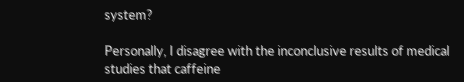system?

Personally, I disagree with the inconclusive results of medical studies that caffeine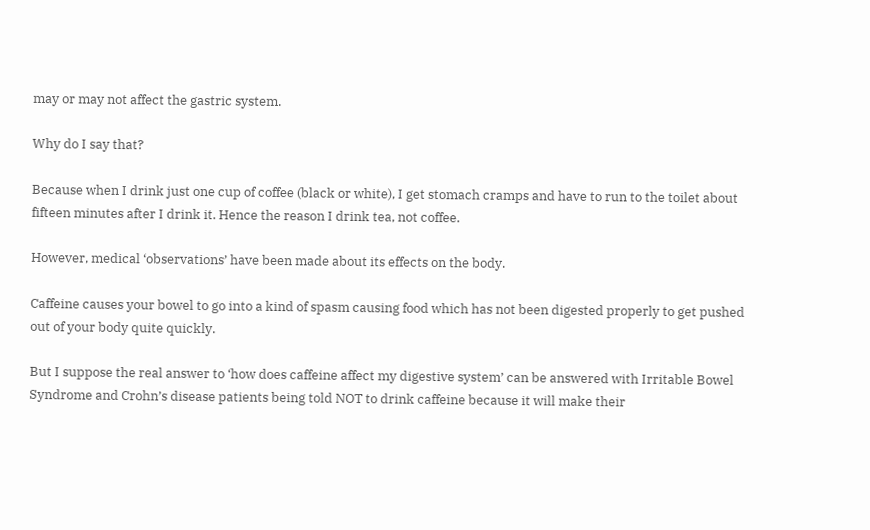may or may not affect the gastric system.

Why do I say that?

Because when I drink just one cup of coffee (black or white), I get stomach cramps and have to run to the toilet about fifteen minutes after I drink it. Hence the reason I drink tea, not coffee.

However, medical ‘observations’ have been made about its effects on the body.

Caffeine causes your bowel to go into a kind of spasm causing food which has not been digested properly to get pushed out of your body quite quickly.

But I suppose the real answer to ‘how does caffeine affect my digestive system’ can be answered with Irritable Bowel Syndrome and Crohn’s disease patients being told NOT to drink caffeine because it will make their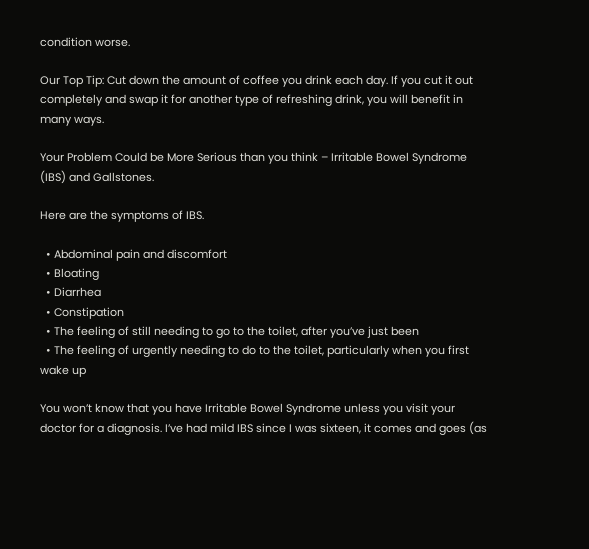condition worse.

Our Top Tip: Cut down the amount of coffee you drink each day. If you cut it out completely and swap it for another type of refreshing drink, you will benefit in many ways.

Your Problem Could be More Serious than you think – Irritable Bowel Syndrome (IBS) and Gallstones.

Here are the symptoms of IBS.

  • Abdominal pain and discomfort
  • Bloating
  • Diarrhea
  • Constipation
  • The feeling of still needing to go to the toilet, after you’ve just been
  • The feeling of urgently needing to do to the toilet, particularly when you first wake up

You won’t know that you have Irritable Bowel Syndrome unless you visit your doctor for a diagnosis. I’ve had mild IBS since I was sixteen, it comes and goes (as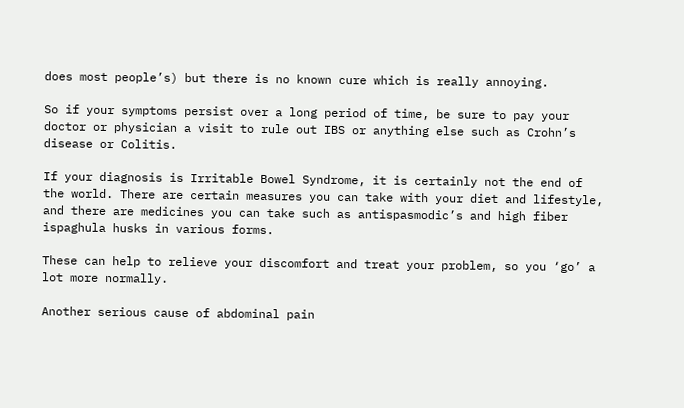does most people’s) but there is no known cure which is really annoying.

So if your symptoms persist over a long period of time, be sure to pay your doctor or physician a visit to rule out IBS or anything else such as Crohn’s disease or Colitis.

If your diagnosis is Irritable Bowel Syndrome, it is certainly not the end of the world. There are certain measures you can take with your diet and lifestyle, and there are medicines you can take such as antispasmodic’s and high fiber ispaghula husks in various forms.

These can help to relieve your discomfort and treat your problem, so you ‘go’ a lot more normally.

Another serious cause of abdominal pain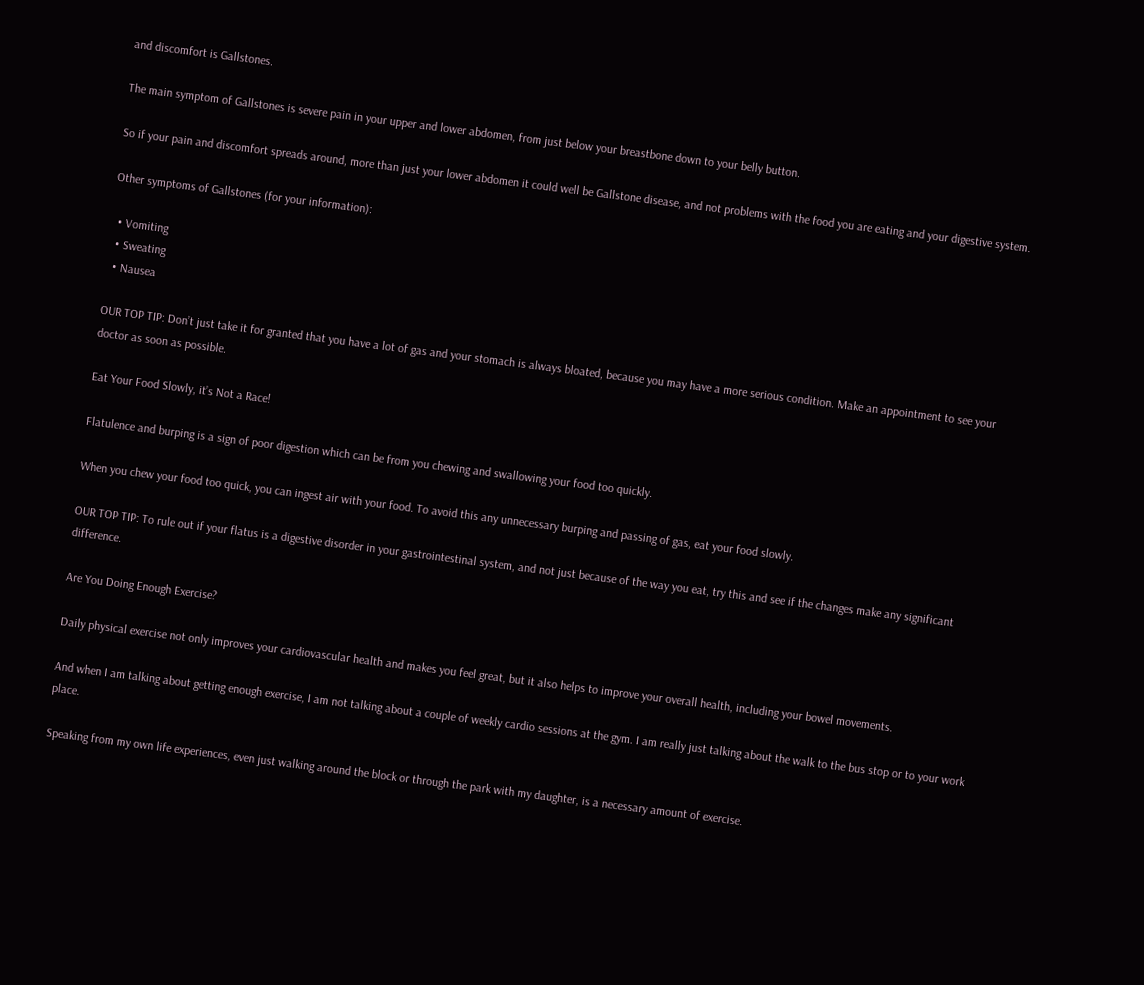and discomfort is Gallstones.

The main symptom of Gallstones is severe pain in your upper and lower abdomen, from just below your breastbone down to your belly button.

So if your pain and discomfort spreads around, more than just your lower abdomen it could well be Gallstone disease, and not problems with the food you are eating and your digestive system.

Other symptoms of Gallstones (for your information):

  • Vomiting
  • Sweating
  • Nausea

OUR TOP TIP: Don’t just take it for granted that you have a lot of gas and your stomach is always bloated, because you may have a more serious condition. Make an appointment to see your doctor as soon as possible.

Eat Your Food Slowly, it’s Not a Race!

Flatulence and burping is a sign of poor digestion which can be from you chewing and swallowing your food too quickly.

When you chew your food too quick, you can ingest air with your food. To avoid this any unnecessary burping and passing of gas, eat your food slowly.

OUR TOP TIP: To rule out if your flatus is a digestive disorder in your gastrointestinal system, and not just because of the way you eat, try this and see if the changes make any significant difference.

Are You Doing Enough Exercise?

Daily physical exercise not only improves your cardiovascular health and makes you feel great, but it also helps to improve your overall health, including your bowel movements.

And when I am talking about getting enough exercise, I am not talking about a couple of weekly cardio sessions at the gym. I am really just talking about the walk to the bus stop or to your work place.

Speaking from my own life experiences, even just walking around the block or through the park with my daughter, is a necessary amount of exercise.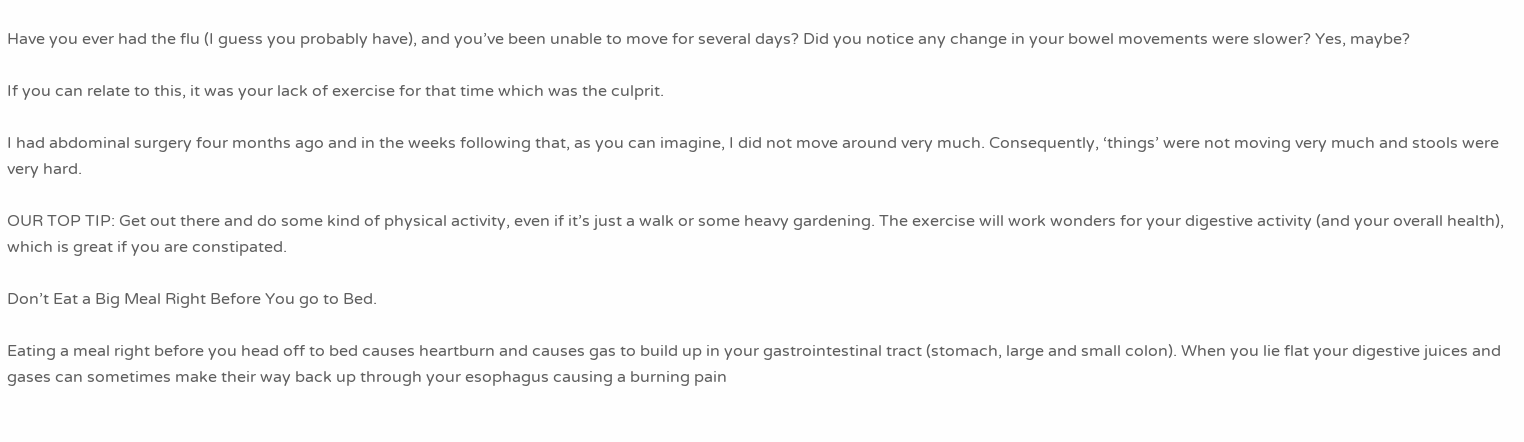Have you ever had the flu (I guess you probably have), and you’ve been unable to move for several days? Did you notice any change in your bowel movements were slower? Yes, maybe?

If you can relate to this, it was your lack of exercise for that time which was the culprit.

I had abdominal surgery four months ago and in the weeks following that, as you can imagine, I did not move around very much. Consequently, ‘things’ were not moving very much and stools were very hard.

OUR TOP TIP: Get out there and do some kind of physical activity, even if it’s just a walk or some heavy gardening. The exercise will work wonders for your digestive activity (and your overall health), which is great if you are constipated.

Don’t Eat a Big Meal Right Before You go to Bed.

Eating a meal right before you head off to bed causes heartburn and causes gas to build up in your gastrointestinal tract (stomach, large and small colon). When you lie flat your digestive juices and gases can sometimes make their way back up through your esophagus causing a burning pain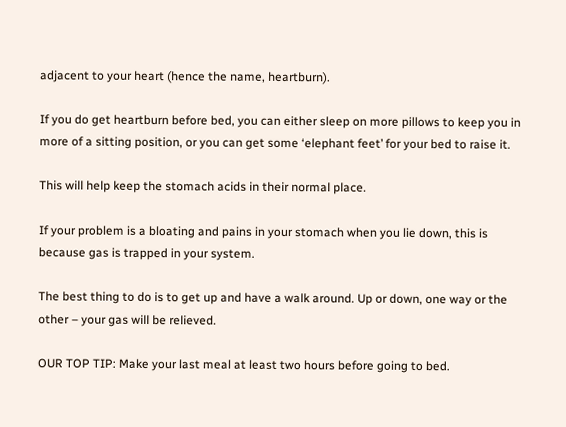adjacent to your heart (hence the name, heartburn).

If you do get heartburn before bed, you can either sleep on more pillows to keep you in more of a sitting position, or you can get some ‘elephant feet’ for your bed to raise it.

This will help keep the stomach acids in their normal place.

If your problem is a bloating and pains in your stomach when you lie down, this is because gas is trapped in your system.

The best thing to do is to get up and have a walk around. Up or down, one way or the other – your gas will be relieved.

OUR TOP TIP: Make your last meal at least two hours before going to bed.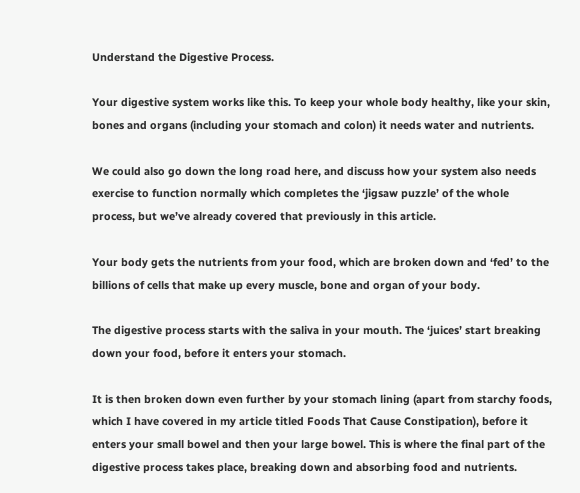Understand the Digestive Process.

Your digestive system works like this. To keep your whole body healthy, like your skin, bones and organs (including your stomach and colon) it needs water and nutrients.

We could also go down the long road here, and discuss how your system also needs exercise to function normally which completes the ‘jigsaw puzzle’ of the whole process, but we’ve already covered that previously in this article.

Your body gets the nutrients from your food, which are broken down and ‘fed’ to the billions of cells that make up every muscle, bone and organ of your body.

The digestive process starts with the saliva in your mouth. The ‘juices’ start breaking down your food, before it enters your stomach.

It is then broken down even further by your stomach lining (apart from starchy foods, which I have covered in my article titled Foods That Cause Constipation), before it enters your small bowel and then your large bowel. This is where the final part of the digestive process takes place, breaking down and absorbing food and nutrients.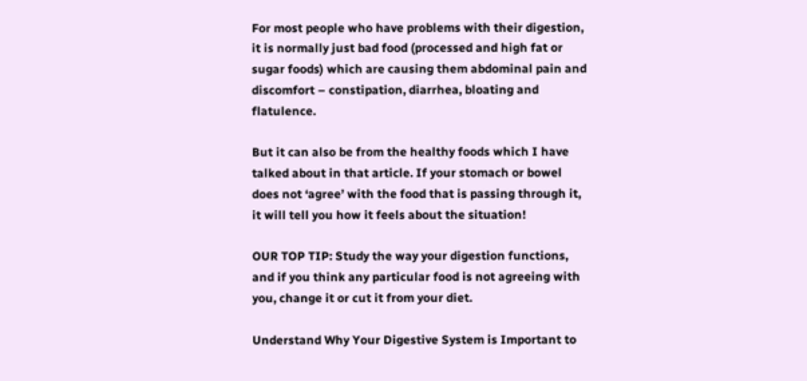For most people who have problems with their digestion, it is normally just bad food (processed and high fat or sugar foods) which are causing them abdominal pain and discomfort – constipation, diarrhea, bloating and flatulence.

But it can also be from the healthy foods which I have talked about in that article. If your stomach or bowel does not ‘agree’ with the food that is passing through it, it will tell you how it feels about the situation!

OUR TOP TIP: Study the way your digestion functions, and if you think any particular food is not agreeing with you, change it or cut it from your diet.

Understand Why Your Digestive System is Important to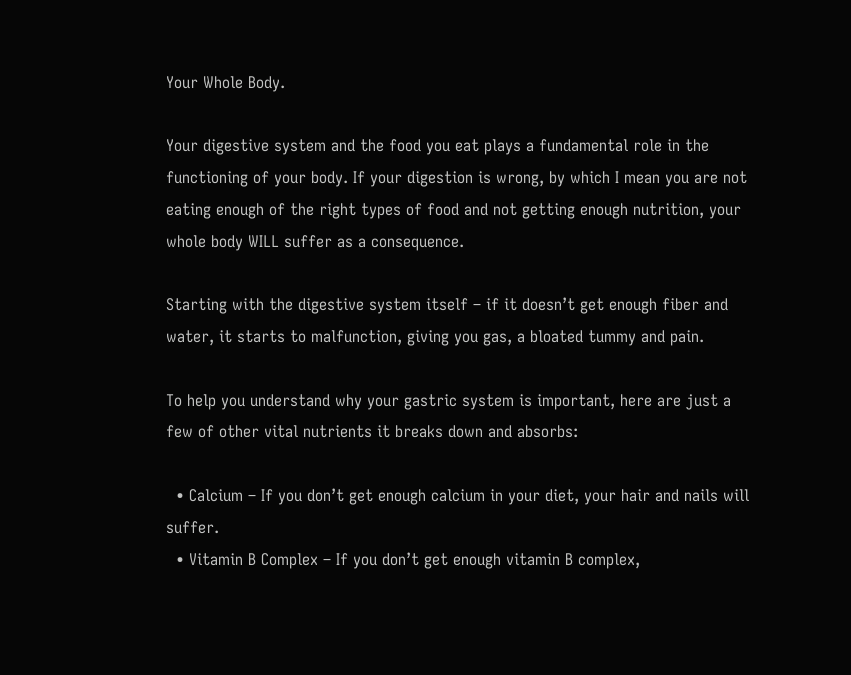Your Whole Body.

Your digestive system and the food you eat plays a fundamental role in the functioning of your body. If your digestion is wrong, by which I mean you are not eating enough of the right types of food and not getting enough nutrition, your whole body WILL suffer as a consequence.

Starting with the digestive system itself – if it doesn’t get enough fiber and water, it starts to malfunction, giving you gas, a bloated tummy and pain.

To help you understand why your gastric system is important, here are just a few of other vital nutrients it breaks down and absorbs:

  • Calcium – If you don’t get enough calcium in your diet, your hair and nails will suffer.
  • Vitamin B Complex – If you don’t get enough vitamin B complex,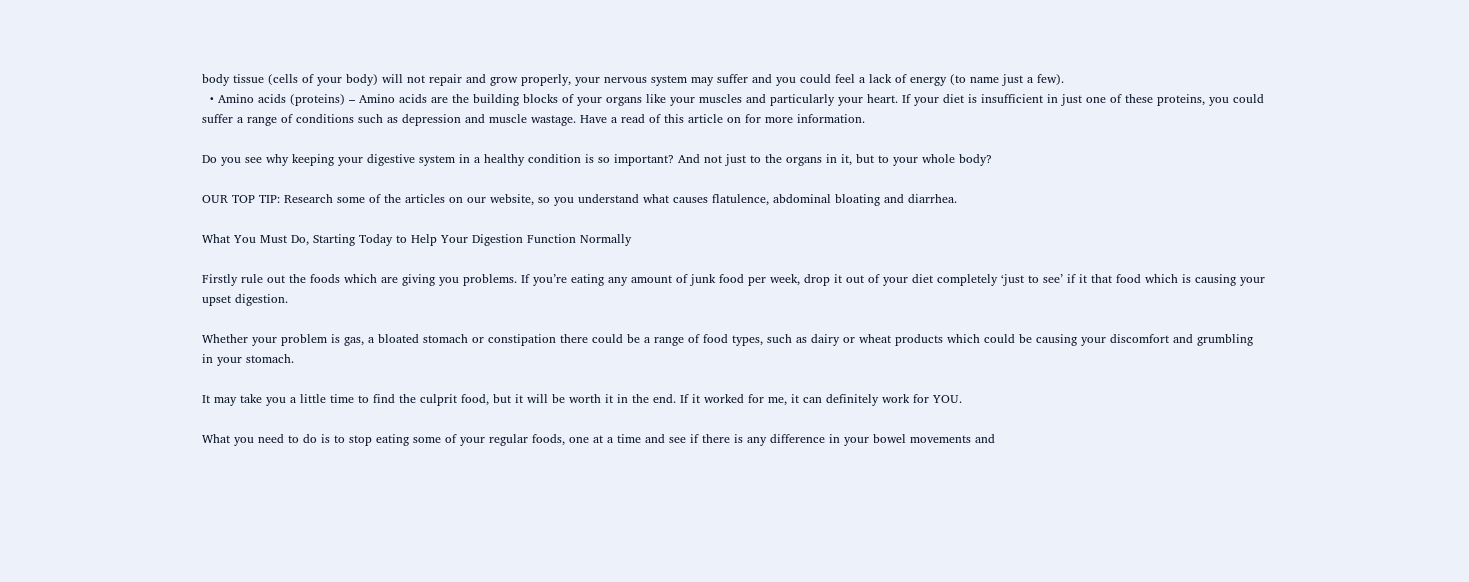body tissue (cells of your body) will not repair and grow properly, your nervous system may suffer and you could feel a lack of energy (to name just a few).
  • Amino acids (proteins) – Amino acids are the building blocks of your organs like your muscles and particularly your heart. If your diet is insufficient in just one of these proteins, you could suffer a range of conditions such as depression and muscle wastage. Have a read of this article on for more information.

Do you see why keeping your digestive system in a healthy condition is so important? And not just to the organs in it, but to your whole body?

OUR TOP TIP: Research some of the articles on our website, so you understand what causes flatulence, abdominal bloating and diarrhea.

What You Must Do, Starting Today to Help Your Digestion Function Normally

Firstly rule out the foods which are giving you problems. If you’re eating any amount of junk food per week, drop it out of your diet completely ‘just to see’ if it that food which is causing your upset digestion.

Whether your problem is gas, a bloated stomach or constipation there could be a range of food types, such as dairy or wheat products which could be causing your discomfort and grumbling in your stomach.

It may take you a little time to find the culprit food, but it will be worth it in the end. If it worked for me, it can definitely work for YOU.

What you need to do is to stop eating some of your regular foods, one at a time and see if there is any difference in your bowel movements and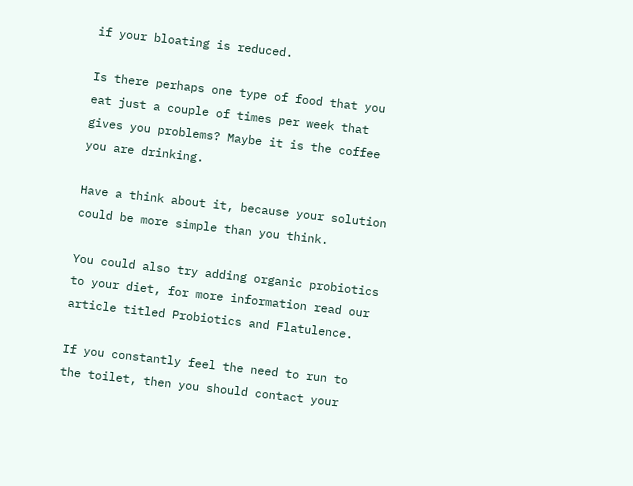if your bloating is reduced.

Is there perhaps one type of food that you eat just a couple of times per week that gives you problems? Maybe it is the coffee you are drinking.

Have a think about it, because your solution could be more simple than you think.

You could also try adding organic probiotics to your diet, for more information read our article titled Probiotics and Flatulence.

If you constantly feel the need to run to the toilet, then you should contact your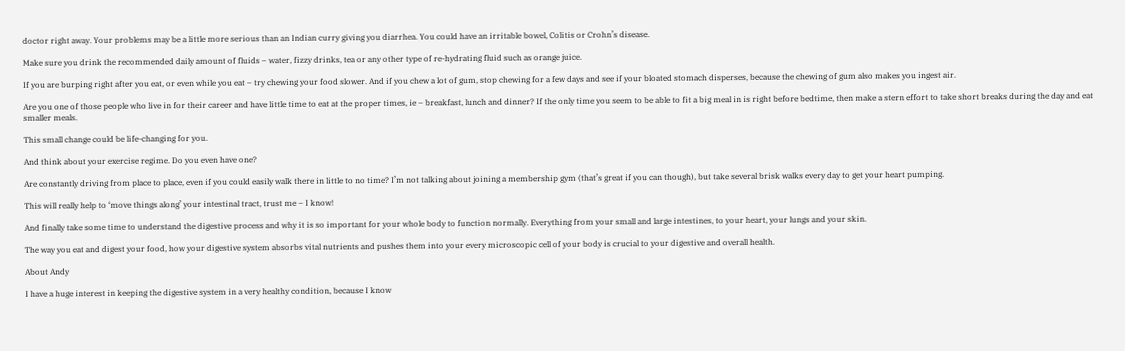doctor right away. Your problems may be a little more serious than an Indian curry giving you diarrhea. You could have an irritable bowel, Colitis or Crohn’s disease.

Make sure you drink the recommended daily amount of fluids – water, fizzy drinks, tea or any other type of re-hydrating fluid such as orange juice.

If you are burping right after you eat, or even while you eat – try chewing your food slower. And if you chew a lot of gum, stop chewing for a few days and see if your bloated stomach disperses, because the chewing of gum also makes you ingest air.

Are you one of those people who live in for their career and have little time to eat at the proper times, ie – breakfast, lunch and dinner? If the only time you seem to be able to fit a big meal in is right before bedtime, then make a stern effort to take short breaks during the day and eat smaller meals.

This small change could be life-changing for you.

And think about your exercise regime. Do you even have one?

Are constantly driving from place to place, even if you could easily walk there in little to no time? I’m not talking about joining a membership gym (that’s great if you can though), but take several brisk walks every day to get your heart pumping.

This will really help to ‘move things along’ your intestinal tract, trust me – I know!

And finally take some time to understand the digestive process and why it is so important for your whole body to function normally. Everything from your small and large intestines, to your heart, your lungs and your skin.

The way you eat and digest your food, how your digestive system absorbs vital nutrients and pushes them into your every microscopic cell of your body is crucial to your digestive and overall health.

About Andy

I have a huge interest in keeping the digestive system in a very healthy condition, because I know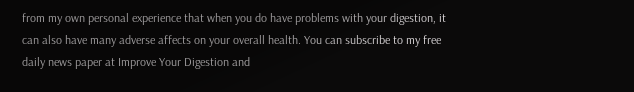from my own personal experience that when you do have problems with your digestion, it can also have many adverse affects on your overall health. You can subscribe to my free daily news paper at Improve Your Digestion and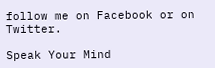follow me on Facebook or on Twitter.

Speak Your Mind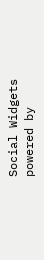Social Widgets powered by